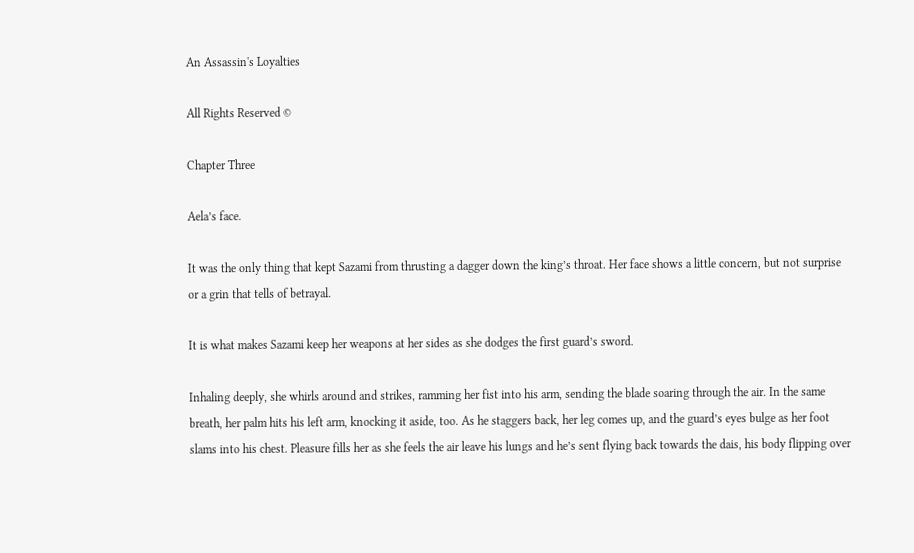An Assassin's Loyalties

All Rights Reserved ©

Chapter Three

Aela’s face.

It was the only thing that kept Sazami from thrusting a dagger down the king’s throat. Her face shows a little concern, but not surprise or a grin that tells of betrayal.

It is what makes Sazami keep her weapons at her sides as she dodges the first guard’s sword.

Inhaling deeply, she whirls around and strikes, ramming her fist into his arm, sending the blade soaring through the air. In the same breath, her palm hits his left arm, knocking it aside, too. As he staggers back, her leg comes up, and the guard’s eyes bulge as her foot slams into his chest. Pleasure fills her as she feels the air leave his lungs and he’s sent flying back towards the dais, his body flipping over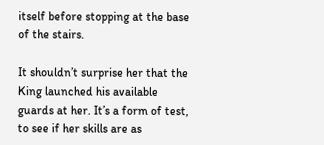itself before stopping at the base of the stairs.

It shouldn’t surprise her that the King launched his available guards at her. It’s a form of test, to see if her skills are as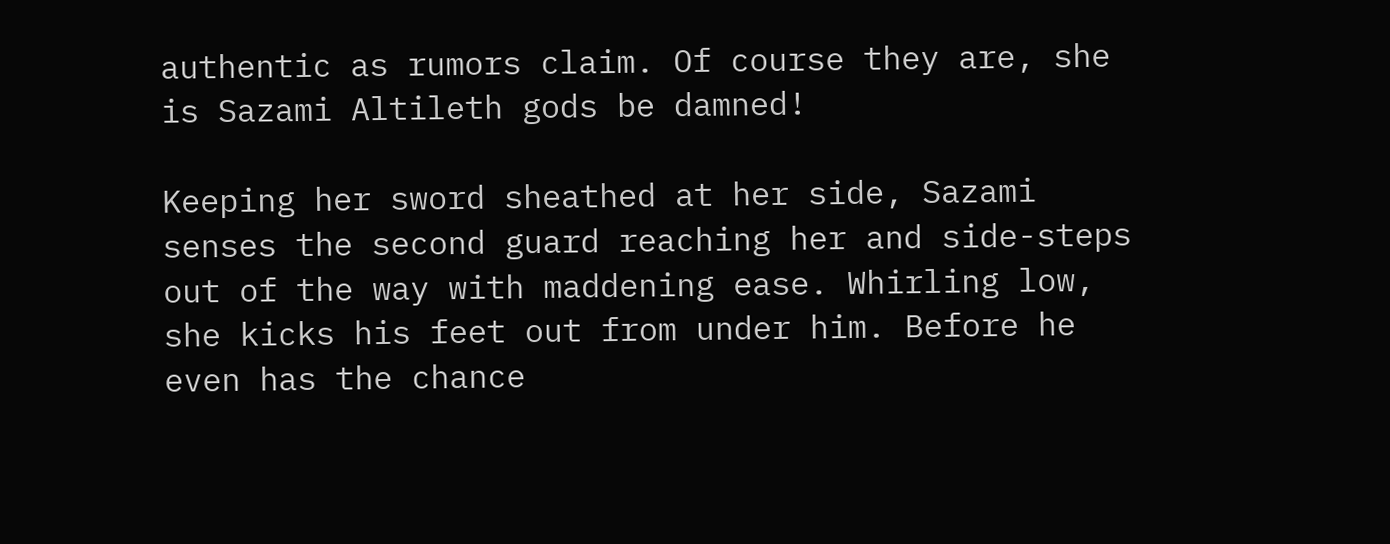authentic as rumors claim. Of course they are, she is Sazami Altileth gods be damned!

Keeping her sword sheathed at her side, Sazami senses the second guard reaching her and side-steps out of the way with maddening ease. Whirling low, she kicks his feet out from under him. Before he even has the chance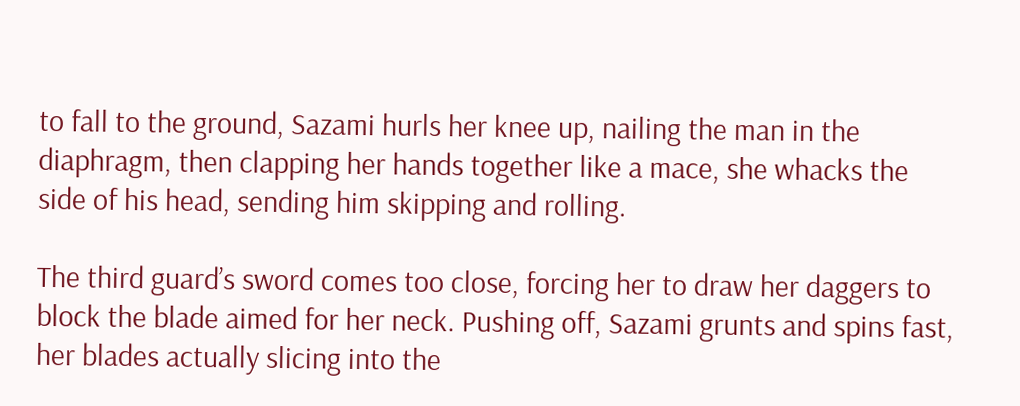to fall to the ground, Sazami hurls her knee up, nailing the man in the diaphragm, then clapping her hands together like a mace, she whacks the side of his head, sending him skipping and rolling.

The third guard’s sword comes too close, forcing her to draw her daggers to block the blade aimed for her neck. Pushing off, Sazami grunts and spins fast, her blades actually slicing into the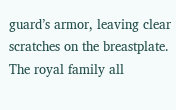guard’s armor, leaving clear scratches on the breastplate. The royal family all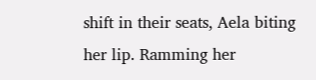shift in their seats, Aela biting her lip. Ramming her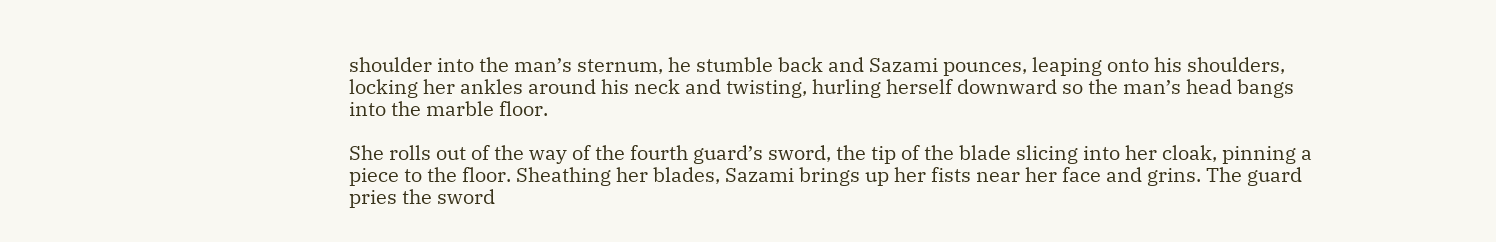shoulder into the man’s sternum, he stumble back and Sazami pounces, leaping onto his shoulders, locking her ankles around his neck and twisting, hurling herself downward so the man’s head bangs into the marble floor.

She rolls out of the way of the fourth guard’s sword, the tip of the blade slicing into her cloak, pinning a piece to the floor. Sheathing her blades, Sazami brings up her fists near her face and grins. The guard pries the sword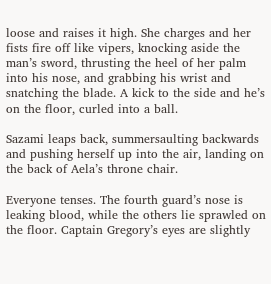loose and raises it high. She charges and her fists fire off like vipers, knocking aside the man’s sword, thrusting the heel of her palm into his nose, and grabbing his wrist and snatching the blade. A kick to the side and he’s on the floor, curled into a ball.

Sazami leaps back, summersaulting backwards and pushing herself up into the air, landing on the back of Aela’s throne chair.

Everyone tenses. The fourth guard’s nose is leaking blood, while the others lie sprawled on the floor. Captain Gregory’s eyes are slightly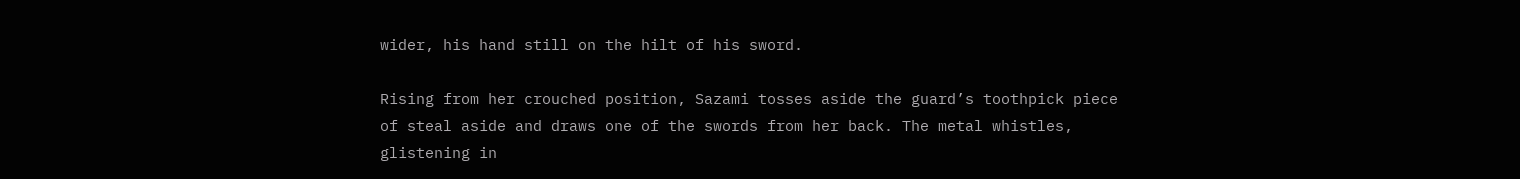wider, his hand still on the hilt of his sword.

Rising from her crouched position, Sazami tosses aside the guard’s toothpick piece of steal aside and draws one of the swords from her back. The metal whistles, glistening in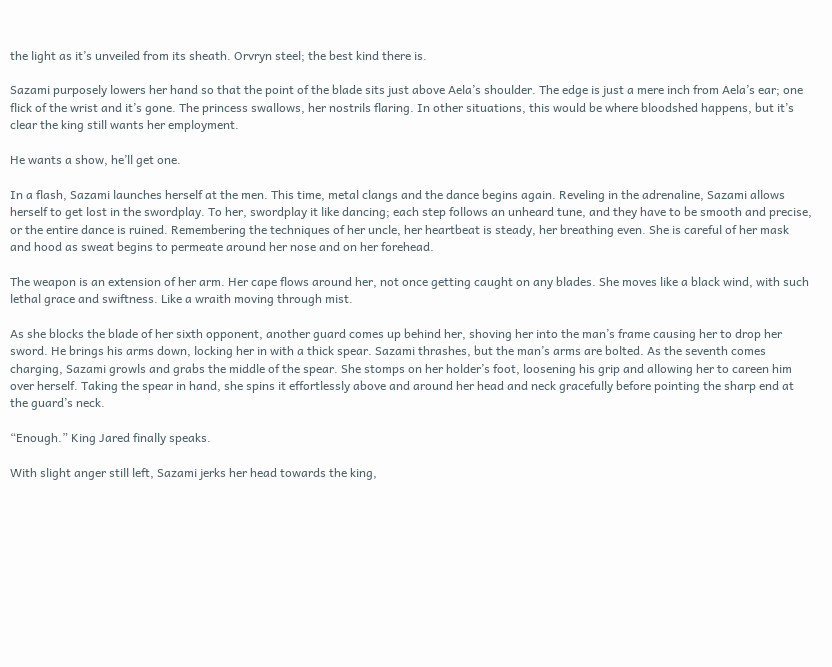the light as it’s unveiled from its sheath. Orvryn steel; the best kind there is.

Sazami purposely lowers her hand so that the point of the blade sits just above Aela’s shoulder. The edge is just a mere inch from Aela’s ear; one flick of the wrist and it’s gone. The princess swallows, her nostrils flaring. In other situations, this would be where bloodshed happens, but it’s clear the king still wants her employment.

He wants a show, he’ll get one.

In a flash, Sazami launches herself at the men. This time, metal clangs and the dance begins again. Reveling in the adrenaline, Sazami allows herself to get lost in the swordplay. To her, swordplay it like dancing; each step follows an unheard tune, and they have to be smooth and precise, or the entire dance is ruined. Remembering the techniques of her uncle, her heartbeat is steady, her breathing even. She is careful of her mask and hood as sweat begins to permeate around her nose and on her forehead.

The weapon is an extension of her arm. Her cape flows around her, not once getting caught on any blades. She moves like a black wind, with such lethal grace and swiftness. Like a wraith moving through mist.

As she blocks the blade of her sixth opponent, another guard comes up behind her, shoving her into the man’s frame causing her to drop her sword. He brings his arms down, locking her in with a thick spear. Sazami thrashes, but the man’s arms are bolted. As the seventh comes charging, Sazami growls and grabs the middle of the spear. She stomps on her holder’s foot, loosening his grip and allowing her to careen him over herself. Taking the spear in hand, she spins it effortlessly above and around her head and neck gracefully before pointing the sharp end at the guard’s neck.

“Enough.” King Jared finally speaks.

With slight anger still left, Sazami jerks her head towards the king,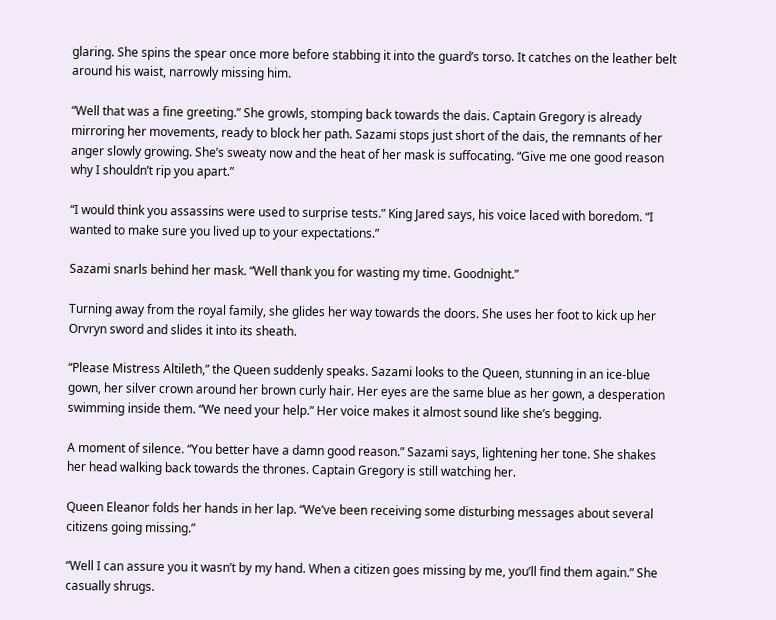glaring. She spins the spear once more before stabbing it into the guard’s torso. It catches on the leather belt around his waist, narrowly missing him.

“Well that was a fine greeting.” She growls, stomping back towards the dais. Captain Gregory is already mirroring her movements, ready to block her path. Sazami stops just short of the dais, the remnants of her anger slowly growing. She’s sweaty now and the heat of her mask is suffocating. “Give me one good reason why I shouldn’t rip you apart.”

“I would think you assassins were used to surprise tests.” King Jared says, his voice laced with boredom. “I wanted to make sure you lived up to your expectations.”

Sazami snarls behind her mask. “Well thank you for wasting my time. Goodnight.”

Turning away from the royal family, she glides her way towards the doors. She uses her foot to kick up her Orvryn sword and slides it into its sheath.

“Please Mistress Altileth,” the Queen suddenly speaks. Sazami looks to the Queen, stunning in an ice-blue gown, her silver crown around her brown curly hair. Her eyes are the same blue as her gown, a desperation swimming inside them. “We need your help.” Her voice makes it almost sound like she’s begging.

A moment of silence. “You better have a damn good reason.” Sazami says, lightening her tone. She shakes her head walking back towards the thrones. Captain Gregory is still watching her.

Queen Eleanor folds her hands in her lap. “We’ve been receiving some disturbing messages about several citizens going missing.”

“Well I can assure you it wasn’t by my hand. When a citizen goes missing by me, you’ll find them again.” She casually shrugs.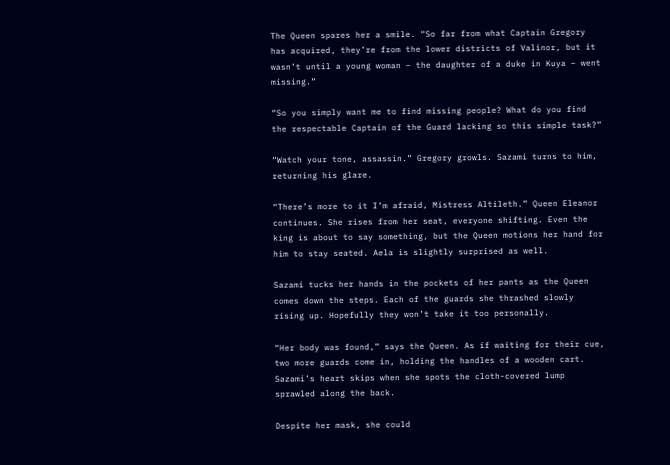The Queen spares her a smile. “So far from what Captain Gregory has acquired, they’re from the lower districts of Valinor, but it wasn’t until a young woman – the daughter of a duke in Kuya – went missing.”

“So you simply want me to find missing people? What do you find the respectable Captain of the Guard lacking so this simple task?”

“Watch your tone, assassin.” Gregory growls. Sazami turns to him, returning his glare.

“There’s more to it I’m afraid, Mistress Altileth.” Queen Eleanor continues. She rises from her seat, everyone shifting. Even the king is about to say something, but the Queen motions her hand for him to stay seated. Aela is slightly surprised as well.

Sazami tucks her hands in the pockets of her pants as the Queen comes down the steps. Each of the guards she thrashed slowly rising up. Hopefully they won’t take it too personally.

“Her body was found,” says the Queen. As if waiting for their cue, two more guards come in, holding the handles of a wooden cart. Sazami’s heart skips when she spots the cloth-covered lump sprawled along the back.

Despite her mask, she could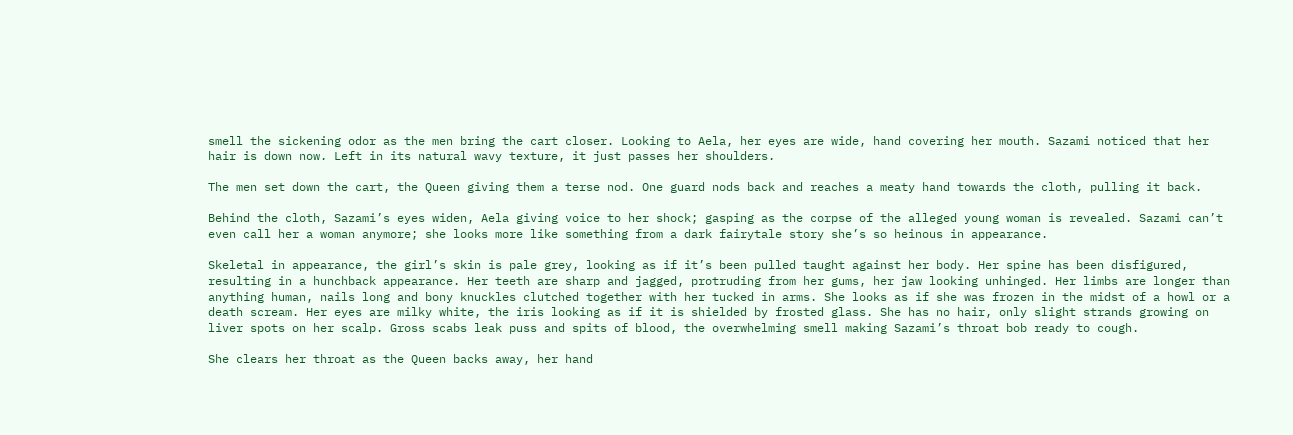smell the sickening odor as the men bring the cart closer. Looking to Aela, her eyes are wide, hand covering her mouth. Sazami noticed that her hair is down now. Left in its natural wavy texture, it just passes her shoulders.

The men set down the cart, the Queen giving them a terse nod. One guard nods back and reaches a meaty hand towards the cloth, pulling it back.

Behind the cloth, Sazami’s eyes widen, Aela giving voice to her shock; gasping as the corpse of the alleged young woman is revealed. Sazami can’t even call her a woman anymore; she looks more like something from a dark fairytale story she’s so heinous in appearance.

Skeletal in appearance, the girl’s skin is pale grey, looking as if it’s been pulled taught against her body. Her spine has been disfigured, resulting in a hunchback appearance. Her teeth are sharp and jagged, protruding from her gums, her jaw looking unhinged. Her limbs are longer than anything human, nails long and bony knuckles clutched together with her tucked in arms. She looks as if she was frozen in the midst of a howl or a death scream. Her eyes are milky white, the iris looking as if it is shielded by frosted glass. She has no hair, only slight strands growing on liver spots on her scalp. Gross scabs leak puss and spits of blood, the overwhelming smell making Sazami’s throat bob ready to cough.

She clears her throat as the Queen backs away, her hand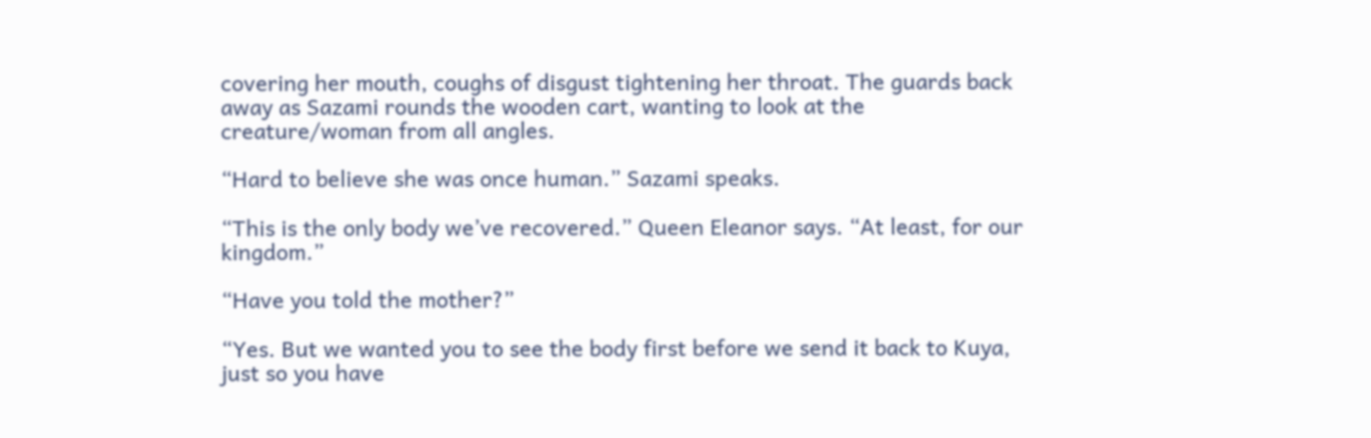covering her mouth, coughs of disgust tightening her throat. The guards back away as Sazami rounds the wooden cart, wanting to look at the creature/woman from all angles.

“Hard to believe she was once human.” Sazami speaks.

“This is the only body we’ve recovered.” Queen Eleanor says. “At least, for our kingdom.”

“Have you told the mother?”

“Yes. But we wanted you to see the body first before we send it back to Kuya, just so you have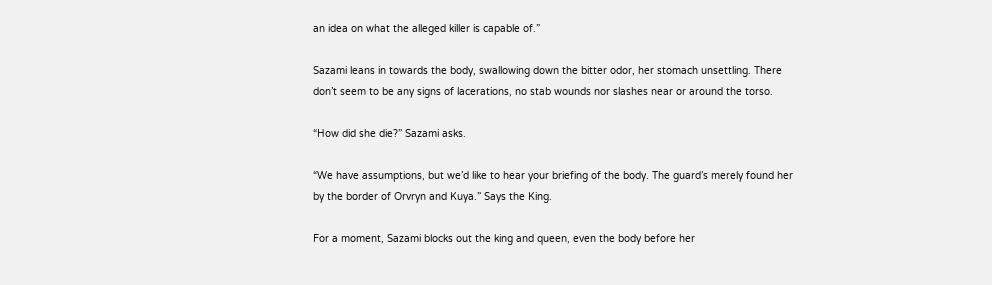an idea on what the alleged killer is capable of.”

Sazami leans in towards the body, swallowing down the bitter odor, her stomach unsettling. There don’t seem to be any signs of lacerations, no stab wounds nor slashes near or around the torso.

“How did she die?” Sazami asks.

“We have assumptions, but we’d like to hear your briefing of the body. The guard’s merely found her by the border of Orvryn and Kuya.” Says the King.

For a moment, Sazami blocks out the king and queen, even the body before her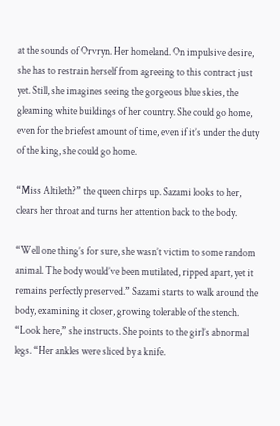at the sounds of Orvryn. Her homeland. On impulsive desire, she has to restrain herself from agreeing to this contract just yet. Still, she imagines seeing the gorgeous blue skies, the gleaming white buildings of her country. She could go home, even for the briefest amount of time, even if it’s under the duty of the king, she could go home.

“Miss Altileth?” the queen chirps up. Sazami looks to her, clears her throat and turns her attention back to the body.

“Well one thing’s for sure, she wasn’t victim to some random animal. The body would’ve been mutilated, ripped apart, yet it remains perfectly preserved.” Sazami starts to walk around the body, examining it closer, growing tolerable of the stench. “Look here,” she instructs. She points to the girl’s abnormal legs. “Her ankles were sliced by a knife.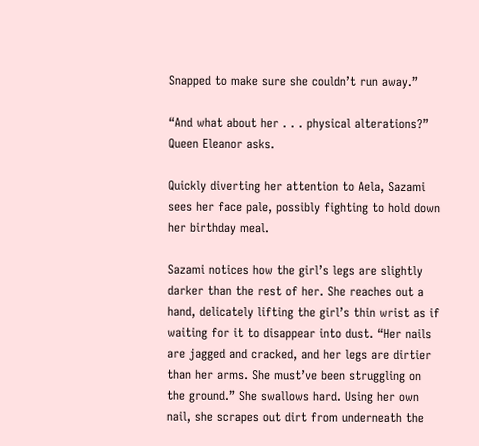Snapped to make sure she couldn’t run away.”

“And what about her . . . physical alterations?” Queen Eleanor asks.

Quickly diverting her attention to Aela, Sazami sees her face pale, possibly fighting to hold down her birthday meal.

Sazami notices how the girl’s legs are slightly darker than the rest of her. She reaches out a hand, delicately lifting the girl’s thin wrist as if waiting for it to disappear into dust. “Her nails are jagged and cracked, and her legs are dirtier than her arms. She must’ve been struggling on the ground.” She swallows hard. Using her own nail, she scrapes out dirt from underneath the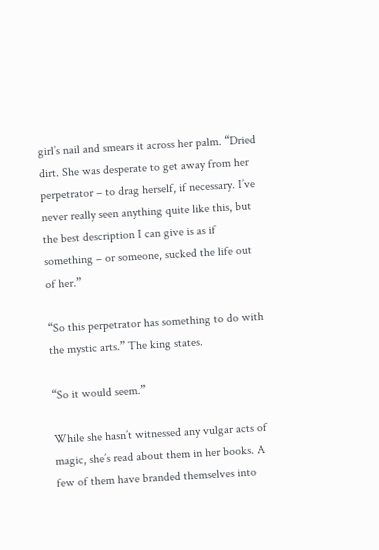girl’s nail and smears it across her palm. “Dried dirt. She was desperate to get away from her perpetrator – to drag herself, if necessary. I’ve never really seen anything quite like this, but the best description I can give is as if something – or someone, sucked the life out of her.”

“So this perpetrator has something to do with the mystic arts.” The king states.

“So it would seem.”

While she hasn’t witnessed any vulgar acts of magic, she’s read about them in her books. A few of them have branded themselves into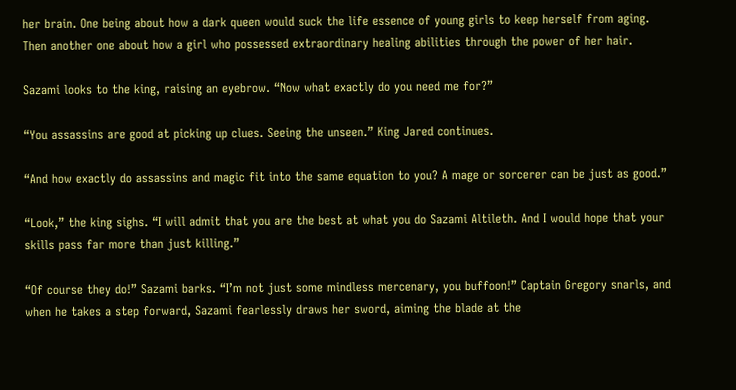her brain. One being about how a dark queen would suck the life essence of young girls to keep herself from aging. Then another one about how a girl who possessed extraordinary healing abilities through the power of her hair.

Sazami looks to the king, raising an eyebrow. “Now what exactly do you need me for?”

“You assassins are good at picking up clues. Seeing the unseen.” King Jared continues.

“And how exactly do assassins and magic fit into the same equation to you? A mage or sorcerer can be just as good.”

“Look,” the king sighs. “I will admit that you are the best at what you do Sazami Altileth. And I would hope that your skills pass far more than just killing.”

“Of course they do!” Sazami barks. “I’m not just some mindless mercenary, you buffoon!” Captain Gregory snarls, and when he takes a step forward, Sazami fearlessly draws her sword, aiming the blade at the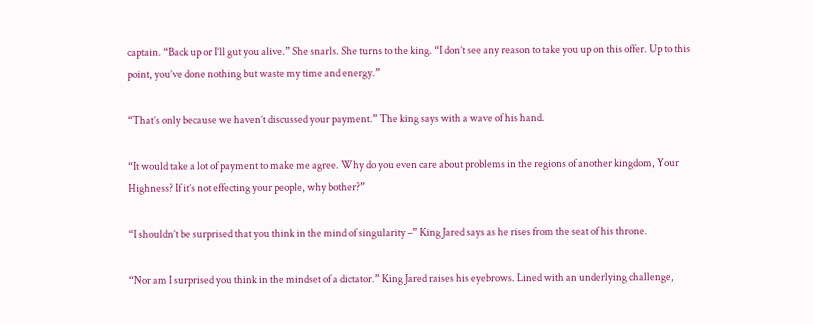captain. “Back up or I’ll gut you alive.” She snarls. She turns to the king. “I don’t see any reason to take you up on this offer. Up to this point, you’ve done nothing but waste my time and energy.”

“That’s only because we haven’t discussed your payment.” The king says with a wave of his hand.

“It would take a lot of payment to make me agree. Why do you even care about problems in the regions of another kingdom, Your Highness? If it’s not effecting your people, why bother?”

“I shouldn’t be surprised that you think in the mind of singularity –” King Jared says as he rises from the seat of his throne.

“Nor am I surprised you think in the mindset of a dictator.” King Jared raises his eyebrows. Lined with an underlying challenge,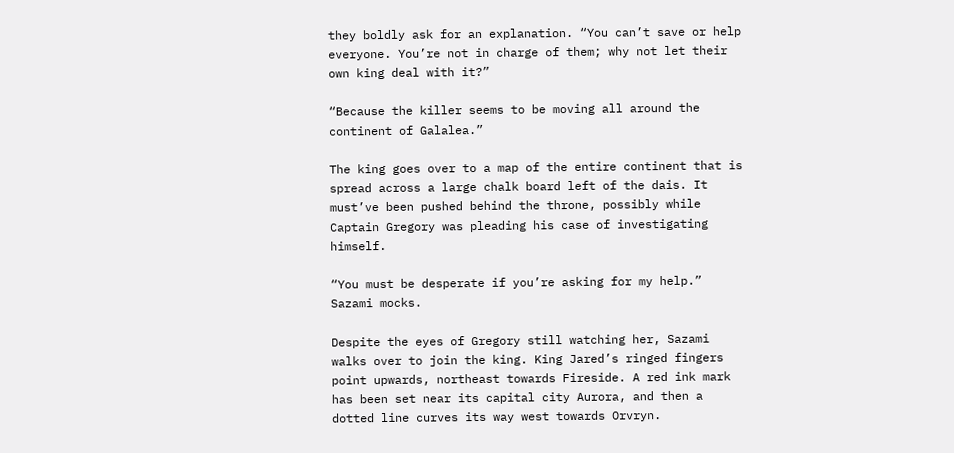they boldly ask for an explanation. “You can’t save or help everyone. You’re not in charge of them; why not let their own king deal with it?”

“Because the killer seems to be moving all around the continent of Galalea.”

The king goes over to a map of the entire continent that is spread across a large chalk board left of the dais. It must’ve been pushed behind the throne, possibly while Captain Gregory was pleading his case of investigating himself.

“You must be desperate if you’re asking for my help.” Sazami mocks.

Despite the eyes of Gregory still watching her, Sazami walks over to join the king. King Jared’s ringed fingers point upwards, northeast towards Fireside. A red ink mark has been set near its capital city Aurora, and then a dotted line curves its way west towards Orvryn.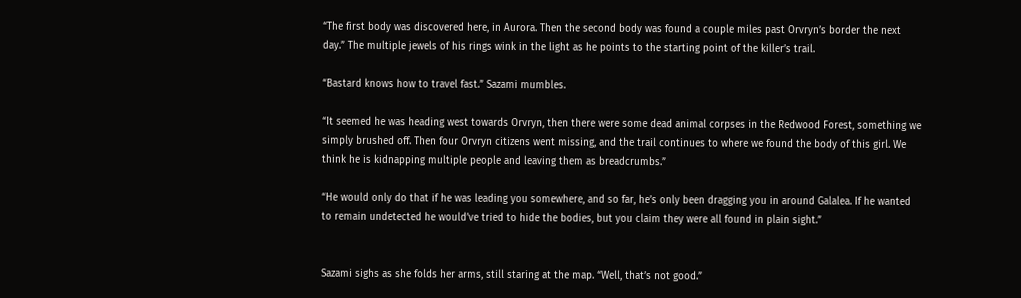“The first body was discovered here, in Aurora. Then the second body was found a couple miles past Orvryn’s border the next day.” The multiple jewels of his rings wink in the light as he points to the starting point of the killer’s trail.

“Bastard knows how to travel fast.” Sazami mumbles.

“It seemed he was heading west towards Orvryn, then there were some dead animal corpses in the Redwood Forest, something we simply brushed off. Then four Orvryn citizens went missing, and the trail continues to where we found the body of this girl. We think he is kidnapping multiple people and leaving them as breadcrumbs.”

“He would only do that if he was leading you somewhere, and so far, he’s only been dragging you in around Galalea. If he wanted to remain undetected he would’ve tried to hide the bodies, but you claim they were all found in plain sight.”


Sazami sighs as she folds her arms, still staring at the map. “Well, that’s not good.”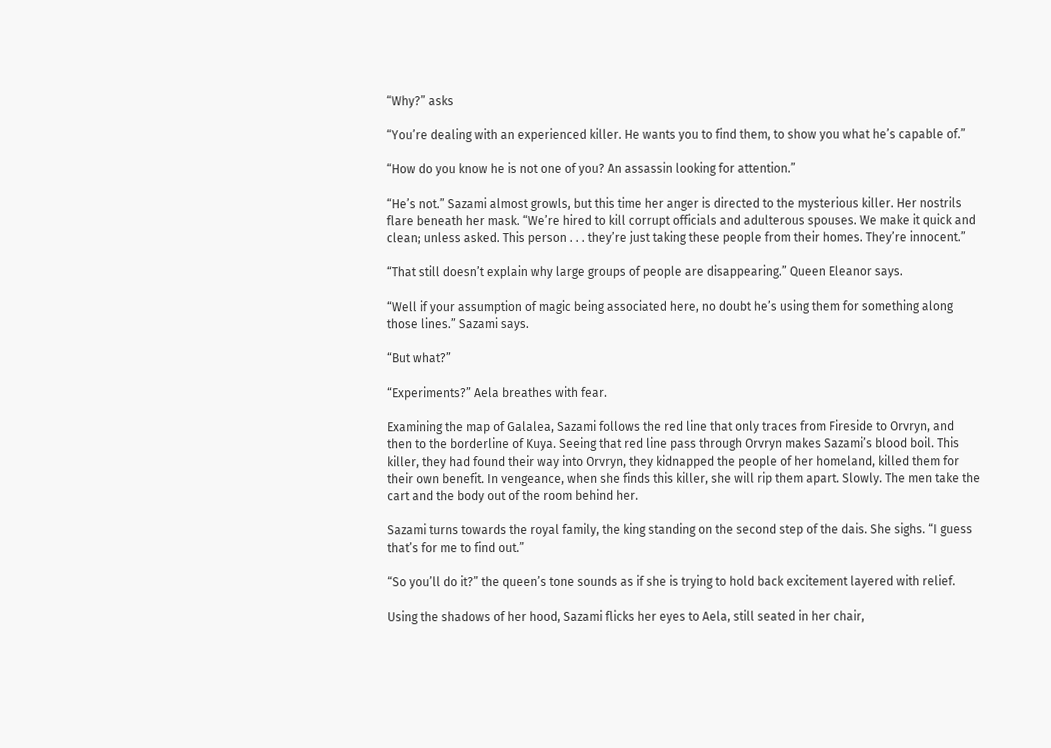“Why?” asks

“You’re dealing with an experienced killer. He wants you to find them, to show you what he’s capable of.”

“How do you know he is not one of you? An assassin looking for attention.”

“He’s not.” Sazami almost growls, but this time her anger is directed to the mysterious killer. Her nostrils flare beneath her mask. “We’re hired to kill corrupt officials and adulterous spouses. We make it quick and clean; unless asked. This person . . . they’re just taking these people from their homes. They’re innocent.”

“That still doesn’t explain why large groups of people are disappearing.” Queen Eleanor says.

“Well if your assumption of magic being associated here, no doubt he’s using them for something along those lines.” Sazami says.

“But what?”

“Experiments?” Aela breathes with fear.

Examining the map of Galalea, Sazami follows the red line that only traces from Fireside to Orvryn, and then to the borderline of Kuya. Seeing that red line pass through Orvryn makes Sazami’s blood boil. This killer, they had found their way into Orvryn, they kidnapped the people of her homeland, killed them for their own benefit. In vengeance, when she finds this killer, she will rip them apart. Slowly. The men take the cart and the body out of the room behind her.

Sazami turns towards the royal family, the king standing on the second step of the dais. She sighs. “I guess that’s for me to find out.”

“So you’ll do it?” the queen’s tone sounds as if she is trying to hold back excitement layered with relief.

Using the shadows of her hood, Sazami flicks her eyes to Aela, still seated in her chair,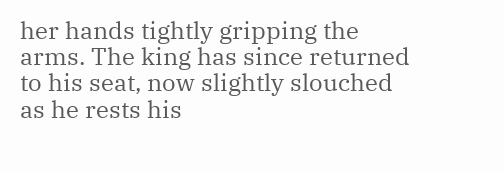her hands tightly gripping the arms. The king has since returned to his seat, now slightly slouched as he rests his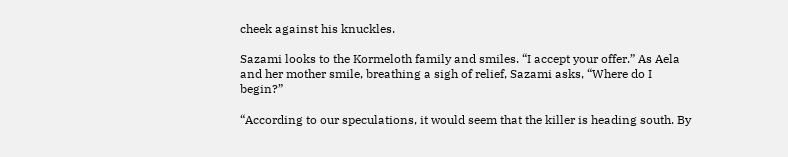cheek against his knuckles.

Sazami looks to the Kormeloth family and smiles. “I accept your offer.” As Aela and her mother smile, breathing a sigh of relief, Sazami asks, “Where do I begin?”

“According to our speculations, it would seem that the killer is heading south. By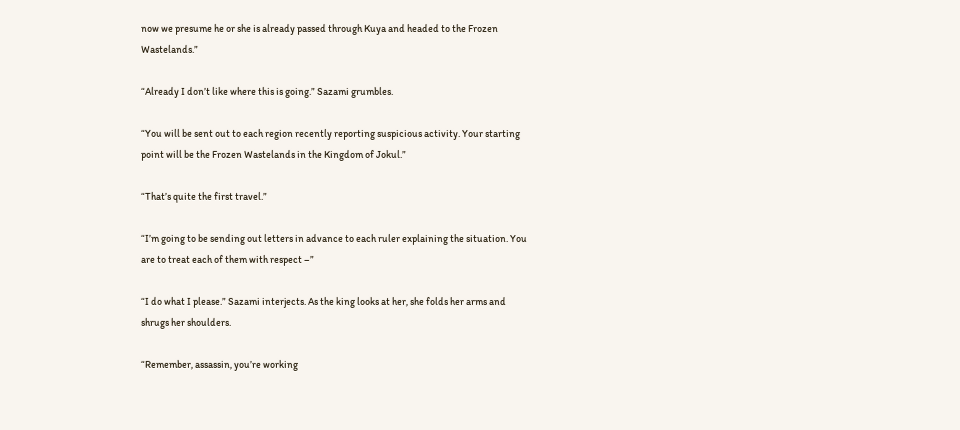now we presume he or she is already passed through Kuya and headed to the Frozen Wastelands.”

“Already I don’t like where this is going.” Sazami grumbles.

“You will be sent out to each region recently reporting suspicious activity. Your starting point will be the Frozen Wastelands in the Kingdom of Jokul.”

“That’s quite the first travel.”

“I’m going to be sending out letters in advance to each ruler explaining the situation. You are to treat each of them with respect –”

“I do what I please.” Sazami interjects. As the king looks at her, she folds her arms and shrugs her shoulders.

“Remember, assassin, you’re working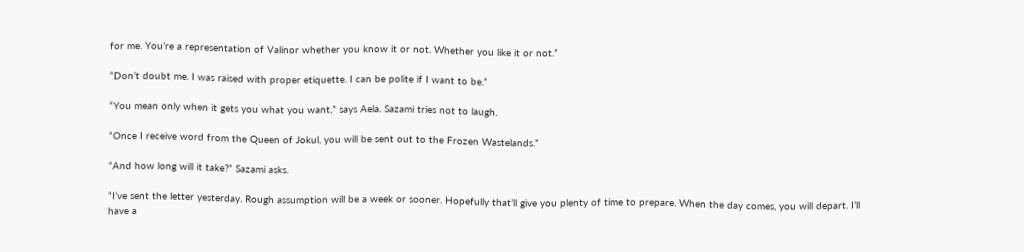for me. You’re a representation of Valinor whether you know it or not. Whether you like it or not.”

“Don’t doubt me. I was raised with proper etiquette. I can be polite if I want to be.”

“You mean only when it gets you what you want,” says Aela. Sazami tries not to laugh.

“Once I receive word from the Queen of Jokul, you will be sent out to the Frozen Wastelands.”

“And how long will it take?” Sazami asks.

“I’ve sent the letter yesterday. Rough assumption will be a week or sooner. Hopefully that’ll give you plenty of time to prepare. When the day comes, you will depart. I’ll have a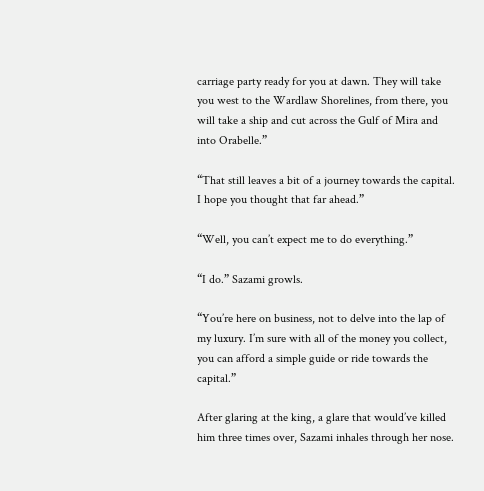carriage party ready for you at dawn. They will take you west to the Wardlaw Shorelines, from there, you will take a ship and cut across the Gulf of Mira and into Orabelle.”

“That still leaves a bit of a journey towards the capital. I hope you thought that far ahead.”

“Well, you can’t expect me to do everything.”

“I do.” Sazami growls.

“You’re here on business, not to delve into the lap of my luxury. I’m sure with all of the money you collect, you can afford a simple guide or ride towards the capital.”

After glaring at the king, a glare that would’ve killed him three times over, Sazami inhales through her nose.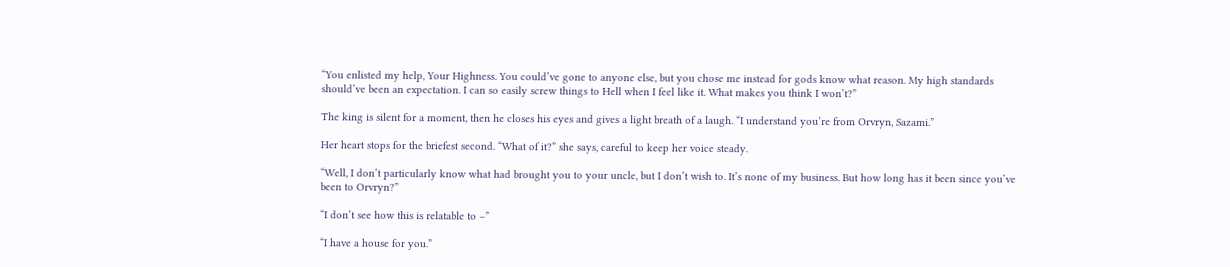“You enlisted my help, Your Highness. You could’ve gone to anyone else, but you chose me instead for gods know what reason. My high standards should’ve been an expectation. I can so easily screw things to Hell when I feel like it. What makes you think I won’t?”

The king is silent for a moment, then he closes his eyes and gives a light breath of a laugh. “I understand you’re from Orvryn, Sazami.”

Her heart stops for the briefest second. “What of it?” she says, careful to keep her voice steady.

“Well, I don’t particularly know what had brought you to your uncle, but I don’t wish to. It’s none of my business. But how long has it been since you’ve been to Orvryn?”

“I don’t see how this is relatable to –”

“I have a house for you.”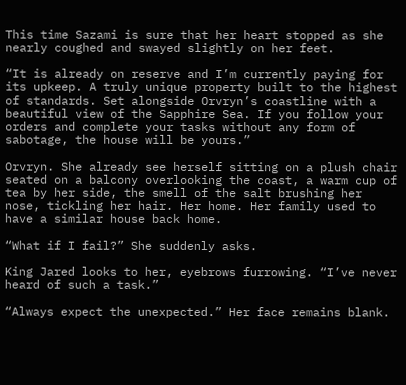This time Sazami is sure that her heart stopped as she nearly coughed and swayed slightly on her feet.

“It is already on reserve and I’m currently paying for its upkeep. A truly unique property built to the highest of standards. Set alongside Orvryn’s coastline with a beautiful view of the Sapphire Sea. If you follow your orders and complete your tasks without any form of sabotage, the house will be yours.”

Orvryn. She already see herself sitting on a plush chair seated on a balcony overlooking the coast, a warm cup of tea by her side, the smell of the salt brushing her nose, tickling her hair. Her home. Her family used to have a similar house back home.

“What if I fail?” She suddenly asks.

King Jared looks to her, eyebrows furrowing. “I’ve never heard of such a task.”

“Always expect the unexpected.” Her face remains blank.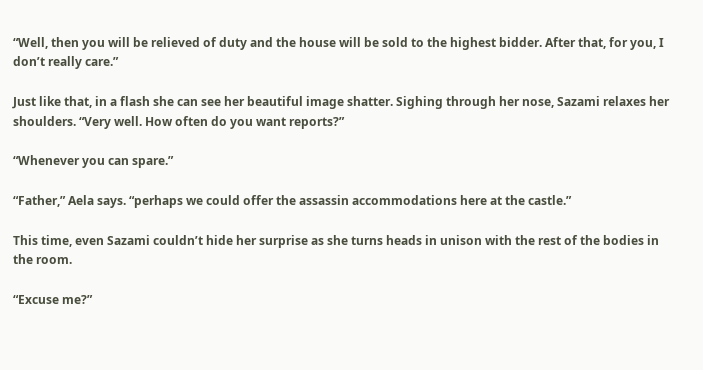“Well, then you will be relieved of duty and the house will be sold to the highest bidder. After that, for you, I don’t really care.”

Just like that, in a flash she can see her beautiful image shatter. Sighing through her nose, Sazami relaxes her shoulders. “Very well. How often do you want reports?”

“Whenever you can spare.”

“Father,” Aela says. “perhaps we could offer the assassin accommodations here at the castle.”

This time, even Sazami couldn’t hide her surprise as she turns heads in unison with the rest of the bodies in the room.

“Excuse me?”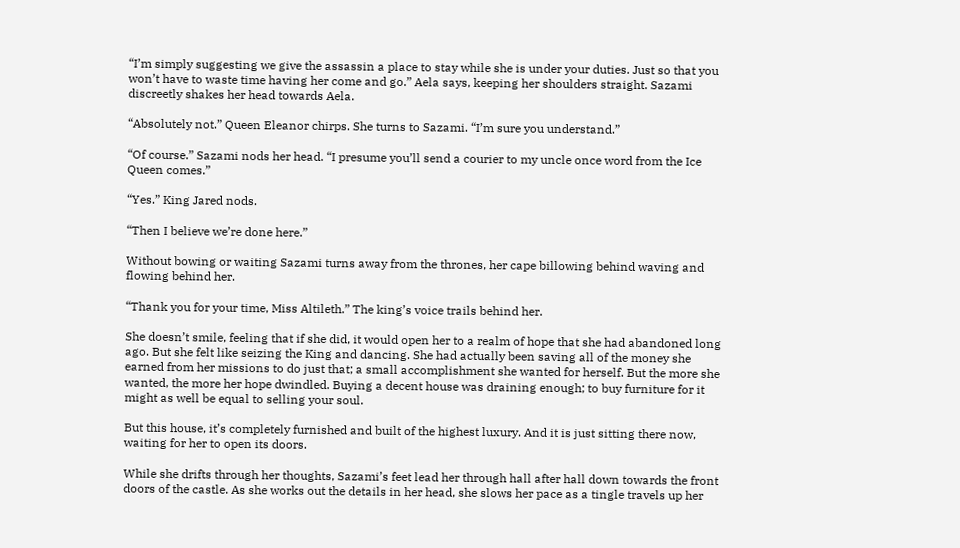“I’m simply suggesting we give the assassin a place to stay while she is under your duties. Just so that you won’t have to waste time having her come and go.” Aela says, keeping her shoulders straight. Sazami discreetly shakes her head towards Aela.

“Absolutely not.” Queen Eleanor chirps. She turns to Sazami. “I’m sure you understand.”

“Of course.” Sazami nods her head. “I presume you’ll send a courier to my uncle once word from the Ice Queen comes.”

“Yes.” King Jared nods.

“Then I believe we’re done here.”

Without bowing or waiting Sazami turns away from the thrones, her cape billowing behind waving and flowing behind her.

“Thank you for your time, Miss Altileth.” The king’s voice trails behind her.

She doesn’t smile, feeling that if she did, it would open her to a realm of hope that she had abandoned long ago. But she felt like seizing the King and dancing. She had actually been saving all of the money she earned from her missions to do just that; a small accomplishment she wanted for herself. But the more she wanted, the more her hope dwindled. Buying a decent house was draining enough; to buy furniture for it might as well be equal to selling your soul.

But this house, it’s completely furnished and built of the highest luxury. And it is just sitting there now, waiting for her to open its doors.

While she drifts through her thoughts, Sazami’s feet lead her through hall after hall down towards the front doors of the castle. As she works out the details in her head, she slows her pace as a tingle travels up her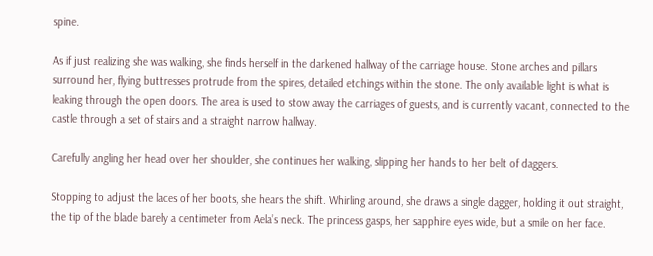spine.

As if just realizing she was walking, she finds herself in the darkened hallway of the carriage house. Stone arches and pillars surround her, flying buttresses protrude from the spires, detailed etchings within the stone. The only available light is what is leaking through the open doors. The area is used to stow away the carriages of guests, and is currently vacant, connected to the castle through a set of stairs and a straight narrow hallway.

Carefully angling her head over her shoulder, she continues her walking, slipping her hands to her belt of daggers.

Stopping to adjust the laces of her boots, she hears the shift. Whirling around, she draws a single dagger, holding it out straight, the tip of the blade barely a centimeter from Aela’s neck. The princess gasps, her sapphire eyes wide, but a smile on her face.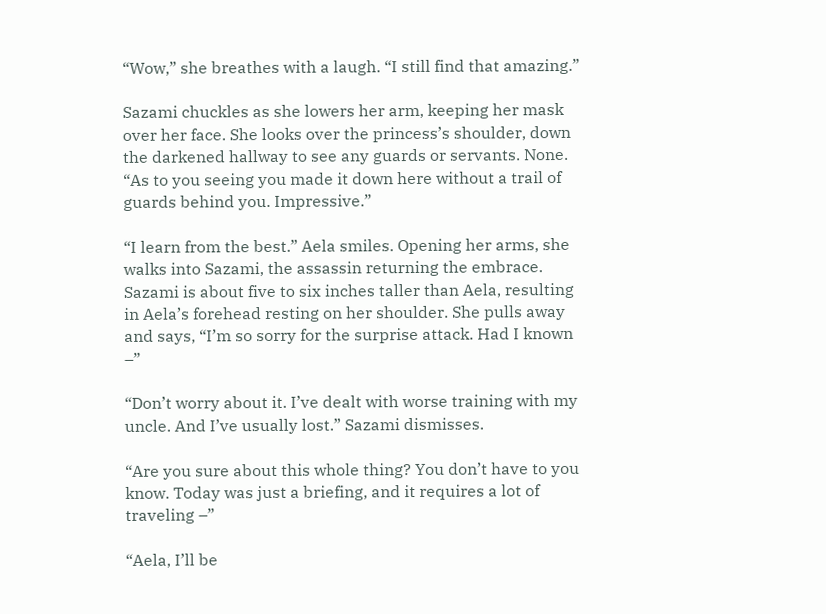“Wow,” she breathes with a laugh. “I still find that amazing.”

Sazami chuckles as she lowers her arm, keeping her mask over her face. She looks over the princess’s shoulder, down the darkened hallway to see any guards or servants. None. “As to you seeing you made it down here without a trail of guards behind you. Impressive.”

“I learn from the best.” Aela smiles. Opening her arms, she walks into Sazami, the assassin returning the embrace. Sazami is about five to six inches taller than Aela, resulting in Aela’s forehead resting on her shoulder. She pulls away and says, “I’m so sorry for the surprise attack. Had I known –”

“Don’t worry about it. I’ve dealt with worse training with my uncle. And I’ve usually lost.” Sazami dismisses.

“Are you sure about this whole thing? You don’t have to you know. Today was just a briefing, and it requires a lot of traveling –”

“Aela, I’ll be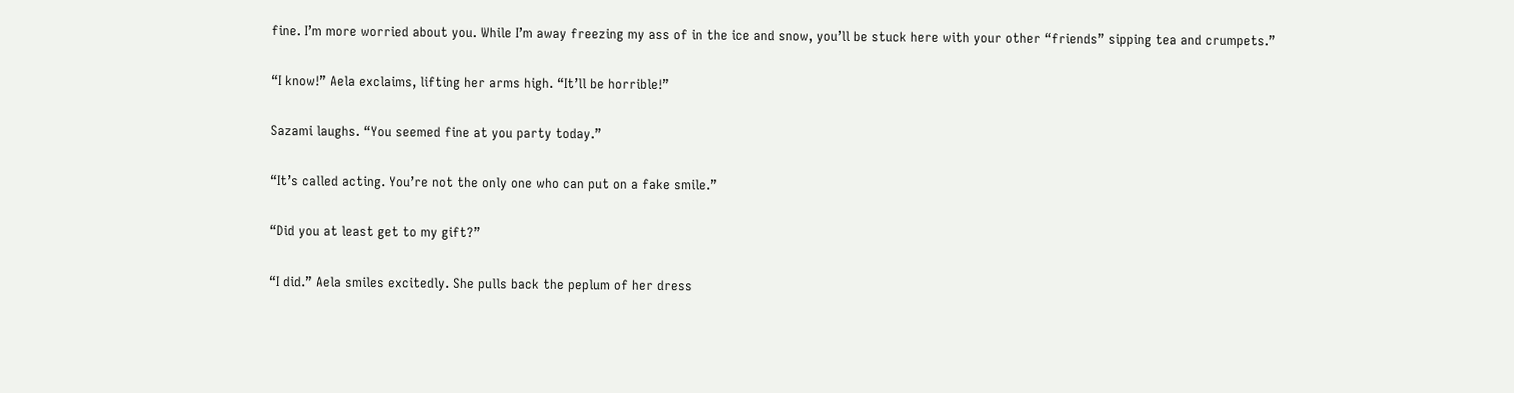fine. I’m more worried about you. While I’m away freezing my ass of in the ice and snow, you’ll be stuck here with your other “friends” sipping tea and crumpets.”

“I know!” Aela exclaims, lifting her arms high. “It’ll be horrible!”

Sazami laughs. “You seemed fine at you party today.”

“It’s called acting. You’re not the only one who can put on a fake smile.”

“Did you at least get to my gift?”

“I did.” Aela smiles excitedly. She pulls back the peplum of her dress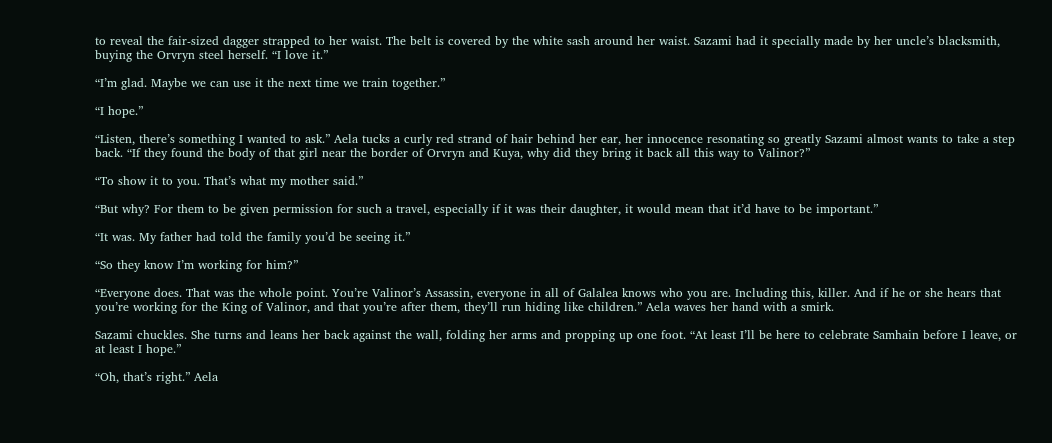to reveal the fair-sized dagger strapped to her waist. The belt is covered by the white sash around her waist. Sazami had it specially made by her uncle’s blacksmith, buying the Orvryn steel herself. “I love it.”

“I’m glad. Maybe we can use it the next time we train together.”

“I hope.”

“Listen, there’s something I wanted to ask.” Aela tucks a curly red strand of hair behind her ear, her innocence resonating so greatly Sazami almost wants to take a step back. “If they found the body of that girl near the border of Orvryn and Kuya, why did they bring it back all this way to Valinor?”

“To show it to you. That’s what my mother said.”

“But why? For them to be given permission for such a travel, especially if it was their daughter, it would mean that it’d have to be important.”

“It was. My father had told the family you’d be seeing it.”

“So they know I’m working for him?”

“Everyone does. That was the whole point. You’re Valinor’s Assassin, everyone in all of Galalea knows who you are. Including this, killer. And if he or she hears that you’re working for the King of Valinor, and that you’re after them, they’ll run hiding like children.” Aela waves her hand with a smirk.

Sazami chuckles. She turns and leans her back against the wall, folding her arms and propping up one foot. “At least I’ll be here to celebrate Samhain before I leave, or at least I hope.”

“Oh, that’s right.” Aela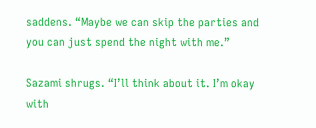saddens. “Maybe we can skip the parties and you can just spend the night with me.”

Sazami shrugs. “I’ll think about it. I’m okay with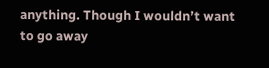anything. Though I wouldn’t want to go away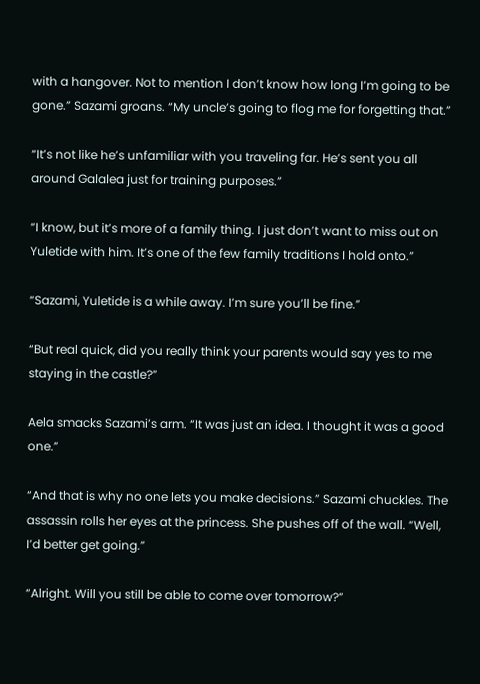with a hangover. Not to mention I don’t know how long I’m going to be gone.” Sazami groans. “My uncle’s going to flog me for forgetting that.”

“It’s not like he’s unfamiliar with you traveling far. He’s sent you all around Galalea just for training purposes.”

“I know, but it’s more of a family thing. I just don’t want to miss out on Yuletide with him. It’s one of the few family traditions I hold onto.”

“Sazami, Yuletide is a while away. I’m sure you’ll be fine.”

“But real quick, did you really think your parents would say yes to me staying in the castle?”

Aela smacks Sazami’s arm. “It was just an idea. I thought it was a good one.”

“And that is why no one lets you make decisions.” Sazami chuckles. The assassin rolls her eyes at the princess. She pushes off of the wall. “Well, I’d better get going.”

“Alright. Will you still be able to come over tomorrow?”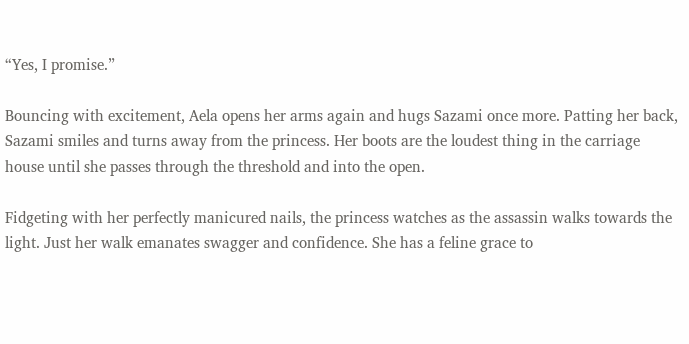“Yes, I promise.”

Bouncing with excitement, Aela opens her arms again and hugs Sazami once more. Patting her back, Sazami smiles and turns away from the princess. Her boots are the loudest thing in the carriage house until she passes through the threshold and into the open.

Fidgeting with her perfectly manicured nails, the princess watches as the assassin walks towards the light. Just her walk emanates swagger and confidence. She has a feline grace to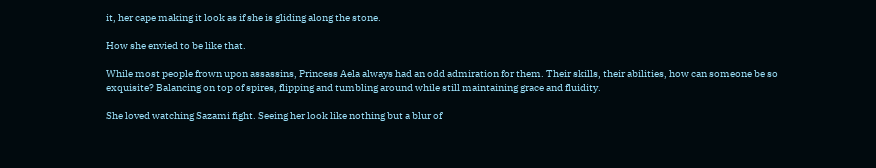it, her cape making it look as if she is gliding along the stone.

How she envied to be like that.

While most people frown upon assassins, Princess Aela always had an odd admiration for them. Their skills, their abilities, how can someone be so exquisite? Balancing on top of spires, flipping and tumbling around while still maintaining grace and fluidity.

She loved watching Sazami fight. Seeing her look like nothing but a blur of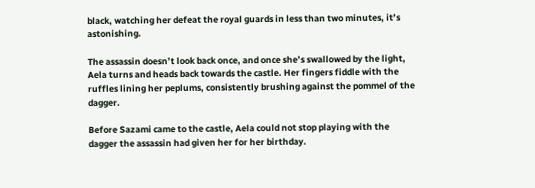black, watching her defeat the royal guards in less than two minutes, it’s astonishing.

The assassin doesn’t look back once, and once she’s swallowed by the light, Aela turns and heads back towards the castle. Her fingers fiddle with the ruffles lining her peplums, consistently brushing against the pommel of the dagger.

Before Sazami came to the castle, Aela could not stop playing with the dagger the assassin had given her for her birthday.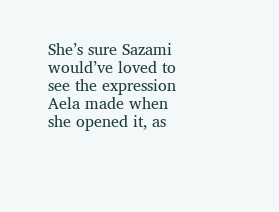She’s sure Sazami would’ve loved to see the expression Aela made when she opened it, as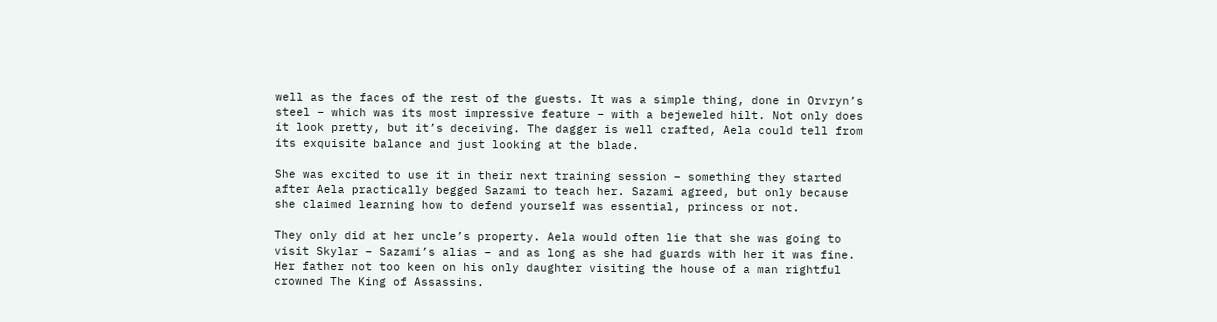well as the faces of the rest of the guests. It was a simple thing, done in Orvryn’s steel – which was its most impressive feature – with a bejeweled hilt. Not only does it look pretty, but it’s deceiving. The dagger is well crafted, Aela could tell from its exquisite balance and just looking at the blade.

She was excited to use it in their next training session – something they started after Aela practically begged Sazami to teach her. Sazami agreed, but only because she claimed learning how to defend yourself was essential, princess or not.

They only did at her uncle’s property. Aela would often lie that she was going to visit Skylar – Sazami’s alias – and as long as she had guards with her it was fine. Her father not too keen on his only daughter visiting the house of a man rightful crowned The King of Assassins.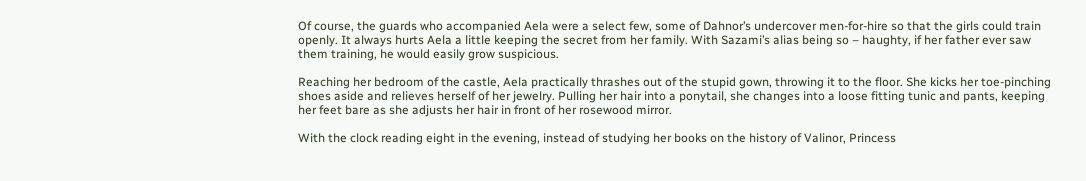Of course, the guards who accompanied Aela were a select few, some of Dahnor’s undercover men-for-hire so that the girls could train openly. It always hurts Aela a little keeping the secret from her family. With Sazami’s alias being so – haughty, if her father ever saw them training, he would easily grow suspicious.

Reaching her bedroom of the castle, Aela practically thrashes out of the stupid gown, throwing it to the floor. She kicks her toe-pinching shoes aside and relieves herself of her jewelry. Pulling her hair into a ponytail, she changes into a loose fitting tunic and pants, keeping her feet bare as she adjusts her hair in front of her rosewood mirror.

With the clock reading eight in the evening, instead of studying her books on the history of Valinor, Princess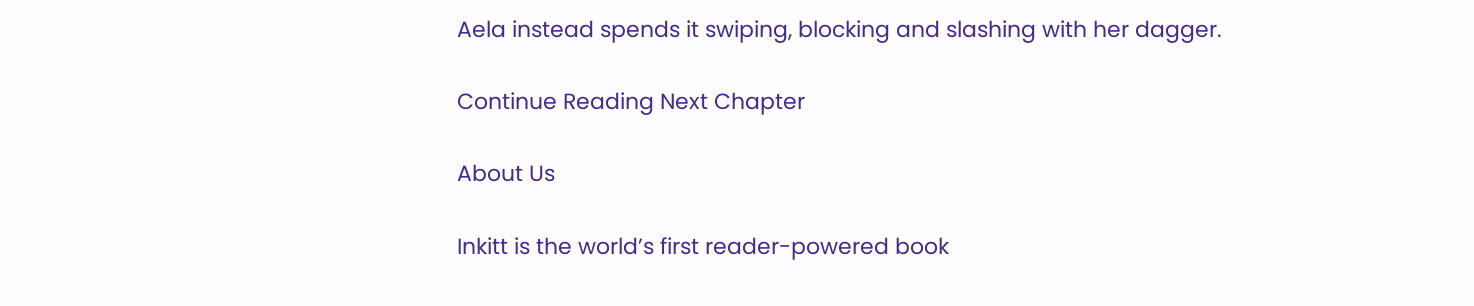Aela instead spends it swiping, blocking and slashing with her dagger.

Continue Reading Next Chapter

About Us

Inkitt is the world’s first reader-powered book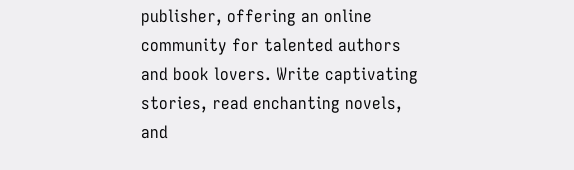publisher, offering an online community for talented authors and book lovers. Write captivating stories, read enchanting novels, and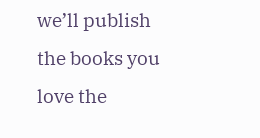we’ll publish the books you love the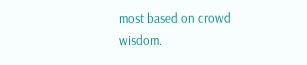most based on crowd wisdom.